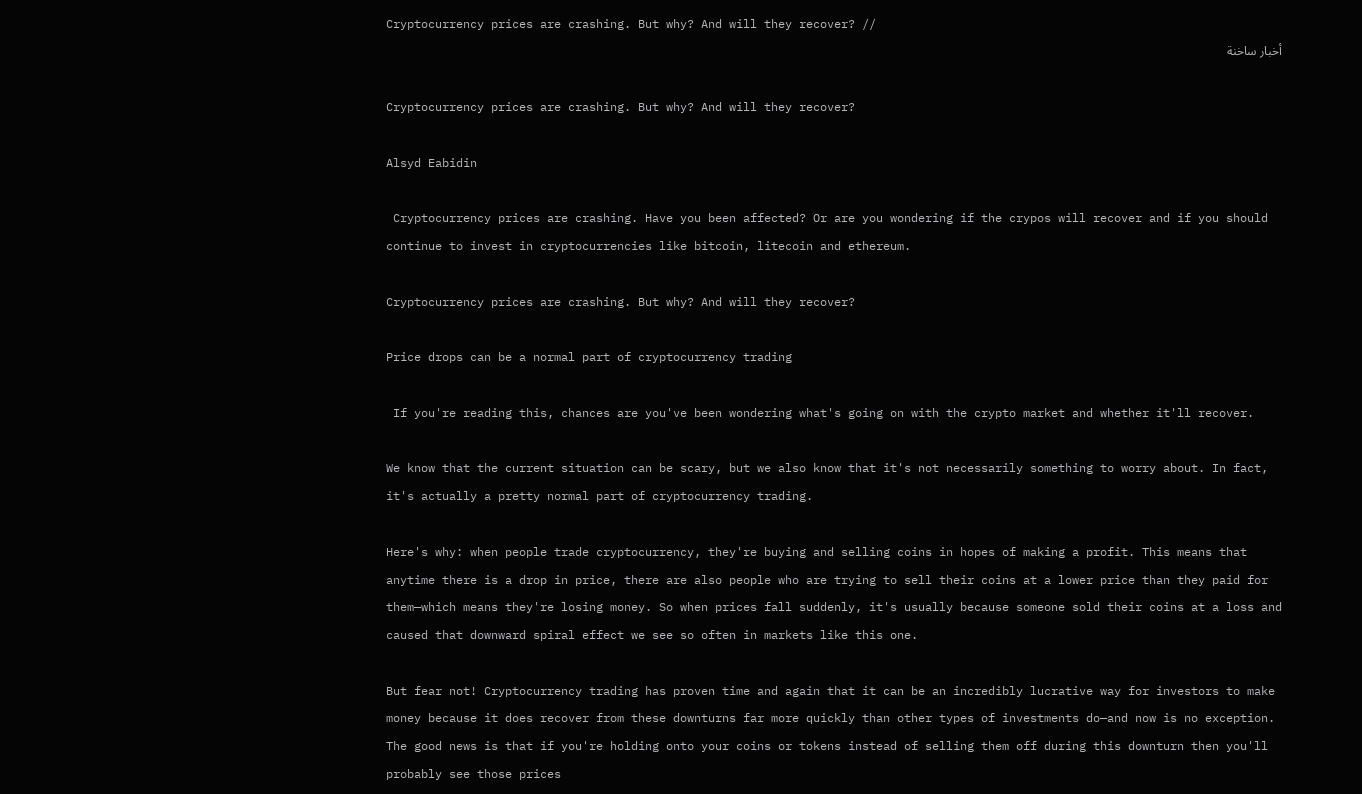Cryptocurrency prices are crashing. But why? And will they recover? //
أخبار ساخنة

Cryptocurrency prices are crashing. But why? And will they recover?

Alsyd Eabidin

 Cryptocurrency prices are crashing. Have you been affected? Or are you wondering if the crypos will recover and if you should continue to invest in cryptocurrencies like bitcoin, litecoin and ethereum.

Cryptocurrency prices are crashing. But why? And will they recover?

Price drops can be a normal part of cryptocurrency trading

 If you're reading this, chances are you've been wondering what's going on with the crypto market and whether it'll recover.

We know that the current situation can be scary, but we also know that it's not necessarily something to worry about. In fact, it's actually a pretty normal part of cryptocurrency trading.

Here's why: when people trade cryptocurrency, they're buying and selling coins in hopes of making a profit. This means that anytime there is a drop in price, there are also people who are trying to sell their coins at a lower price than they paid for them—which means they're losing money. So when prices fall suddenly, it's usually because someone sold their coins at a loss and caused that downward spiral effect we see so often in markets like this one.

But fear not! Cryptocurrency trading has proven time and again that it can be an incredibly lucrative way for investors to make money because it does recover from these downturns far more quickly than other types of investments do—and now is no exception. The good news is that if you're holding onto your coins or tokens instead of selling them off during this downturn then you'll probably see those prices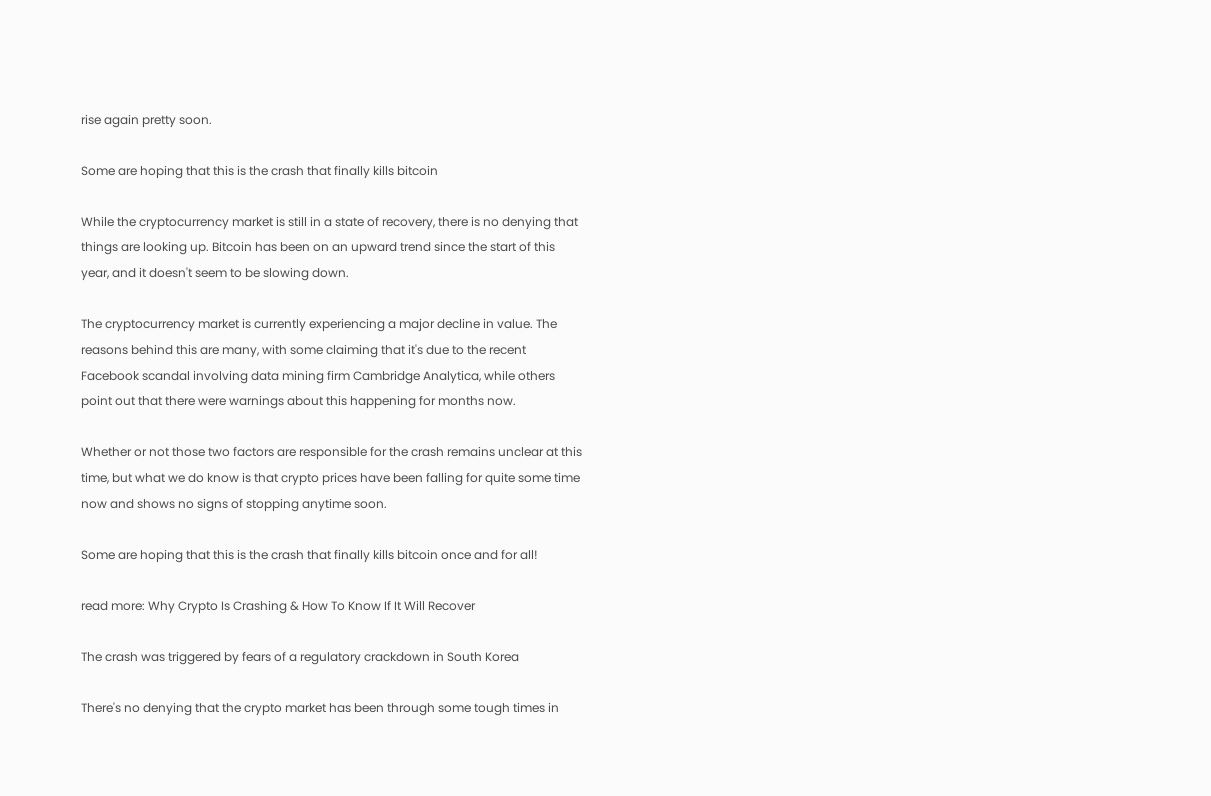rise again pretty soon.

Some are hoping that this is the crash that finally kills bitcoin

While the cryptocurrency market is still in a state of recovery, there is no denying that things are looking up. Bitcoin has been on an upward trend since the start of this year, and it doesn't seem to be slowing down.

The cryptocurrency market is currently experiencing a major decline in value. The reasons behind this are many, with some claiming that it's due to the recent Facebook scandal involving data mining firm Cambridge Analytica, while others point out that there were warnings about this happening for months now.

Whether or not those two factors are responsible for the crash remains unclear at this time, but what we do know is that crypto prices have been falling for quite some time now and shows no signs of stopping anytime soon.

Some are hoping that this is the crash that finally kills bitcoin once and for all!

read more: Why Crypto Is Crashing & How To Know If It Will Recover

The crash was triggered by fears of a regulatory crackdown in South Korea

There's no denying that the crypto market has been through some tough times in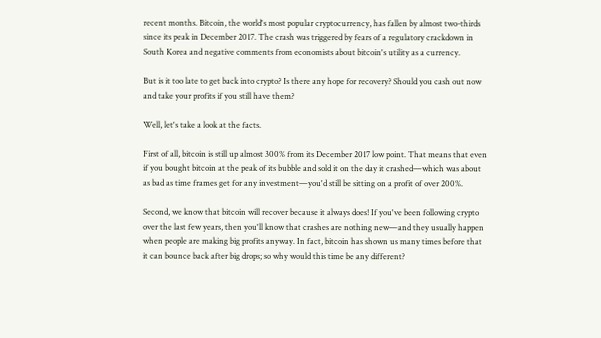recent months. Bitcoin, the world's most popular cryptocurrency, has fallen by almost two-thirds since its peak in December 2017. The crash was triggered by fears of a regulatory crackdown in South Korea and negative comments from economists about bitcoin's utility as a currency.

But is it too late to get back into crypto? Is there any hope for recovery? Should you cash out now and take your profits if you still have them?

Well, let's take a look at the facts.

First of all, bitcoin is still up almost 300% from its December 2017 low point. That means that even if you bought bitcoin at the peak of its bubble and sold it on the day it crashed—which was about as bad as time frames get for any investment—you'd still be sitting on a profit of over 200%.

Second, we know that bitcoin will recover because it always does! If you've been following crypto over the last few years, then you'll know that crashes are nothing new—and they usually happen when people are making big profits anyway. In fact, bitcoin has shown us many times before that it can bounce back after big drops; so why would this time be any different?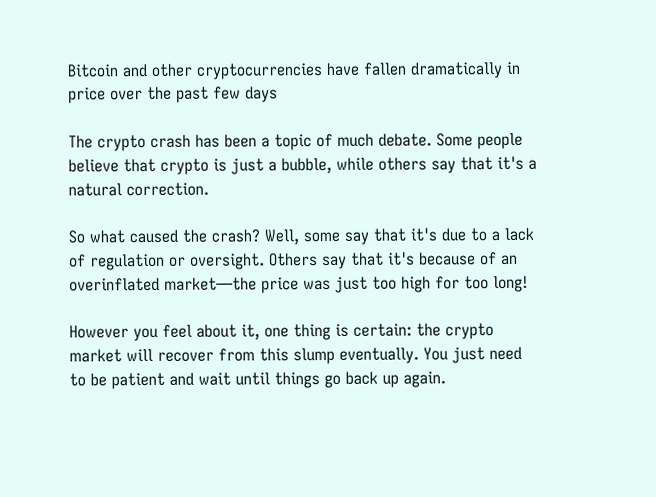Bitcoin and other cryptocurrencies have fallen dramatically in price over the past few days

The crypto crash has been a topic of much debate. Some people believe that crypto is just a bubble, while others say that it's a natural correction.

So what caused the crash? Well, some say that it's due to a lack of regulation or oversight. Others say that it's because of an overinflated market—the price was just too high for too long!

However you feel about it, one thing is certain: the crypto market will recover from this slump eventually. You just need to be patient and wait until things go back up again.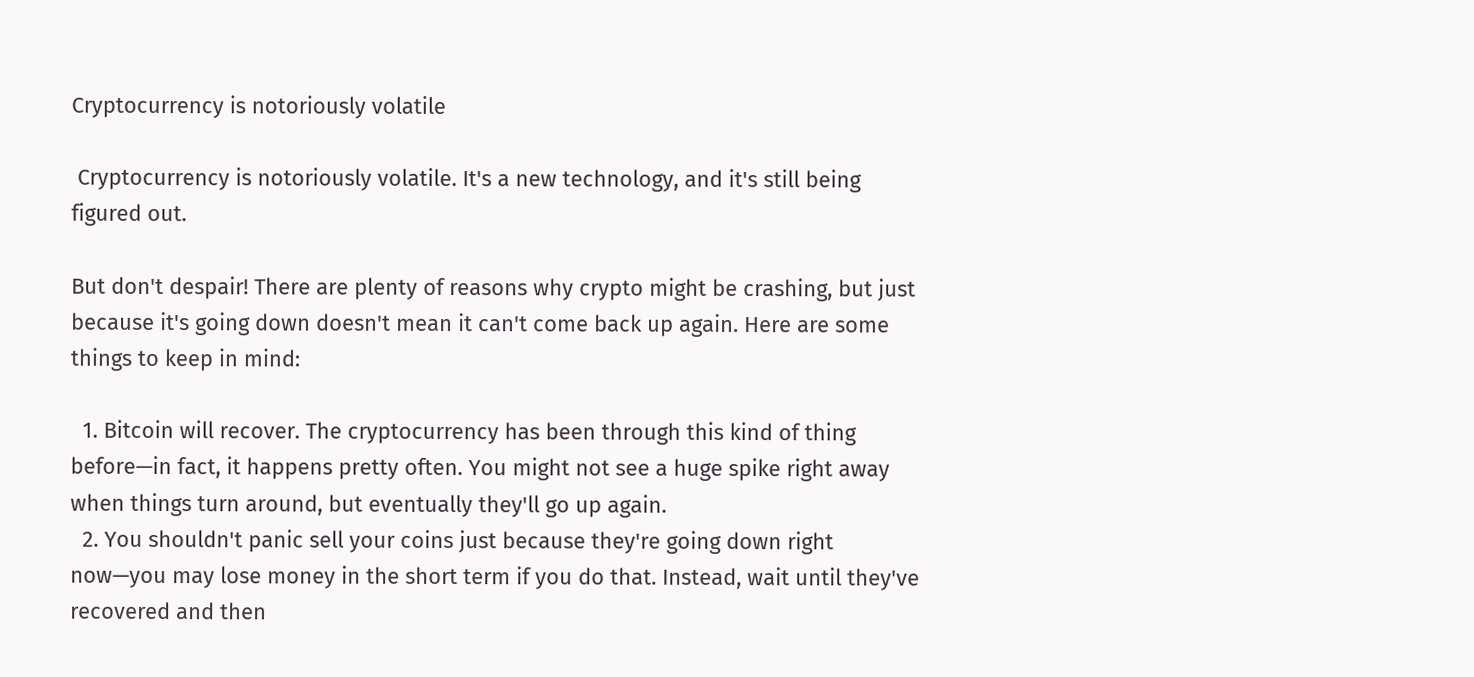Cryptocurrency is notoriously volatile

 Cryptocurrency is notoriously volatile. It's a new technology, and it's still being figured out.

But don't despair! There are plenty of reasons why crypto might be crashing, but just because it's going down doesn't mean it can't come back up again. Here are some things to keep in mind:

  1. Bitcoin will recover. The cryptocurrency has been through this kind of thing before—in fact, it happens pretty often. You might not see a huge spike right away when things turn around, but eventually they'll go up again.
  2. You shouldn't panic sell your coins just because they're going down right now—you may lose money in the short term if you do that. Instead, wait until they've recovered and then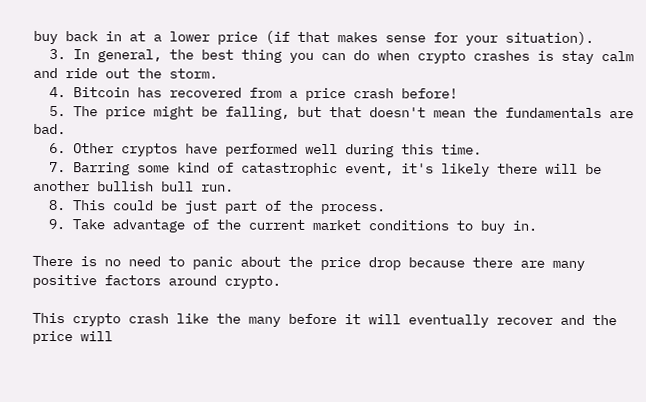buy back in at a lower price (if that makes sense for your situation).
  3. In general, the best thing you can do when crypto crashes is stay calm and ride out the storm.
  4. Bitcoin has recovered from a price crash before!
  5. The price might be falling, but that doesn't mean the fundamentals are bad.
  6. Other cryptos have performed well during this time.
  7. Barring some kind of catastrophic event, it's likely there will be another bullish bull run.
  8. This could be just part of the process.
  9. Take advantage of the current market conditions to buy in.

There is no need to panic about the price drop because there are many positive factors around crypto.

This crypto crash like the many before it will eventually recover and the price will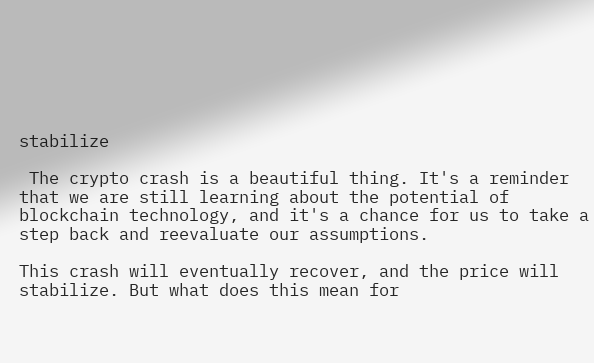stabilize

 The crypto crash is a beautiful thing. It's a reminder that we are still learning about the potential of blockchain technology, and it's a chance for us to take a step back and reevaluate our assumptions.

This crash will eventually recover, and the price will stabilize. But what does this mean for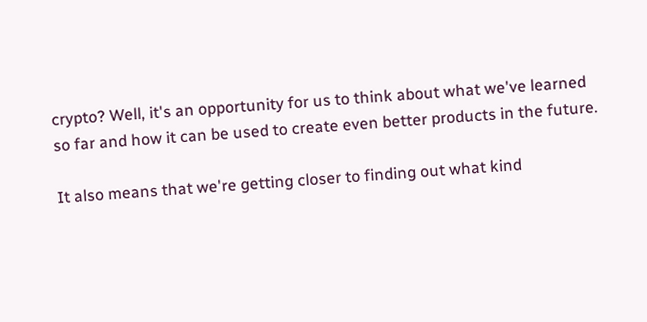crypto? Well, it's an opportunity for us to think about what we've learned so far and how it can be used to create even better products in the future.

It also means that we're getting closer to finding out what kind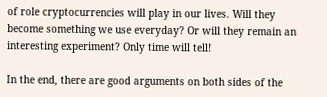of role cryptocurrencies will play in our lives. Will they become something we use everyday? Or will they remain an interesting experiment? Only time will tell!

In the end, there are good arguments on both sides of the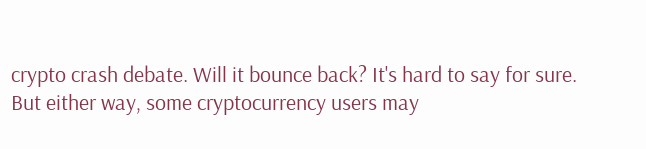crypto crash debate. Will it bounce back? It's hard to say for sure. But either way, some cryptocurrency users may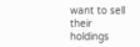want to sell their holdings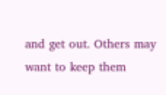and get out. Others may want to keep them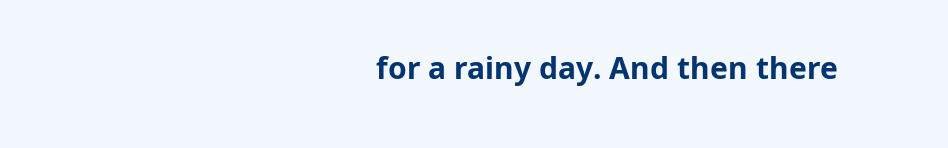for a rainy day. And then there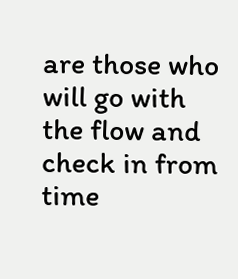are those who will go with the flow and check in from time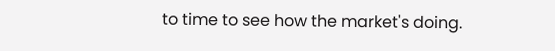to time to see how the market's doing.